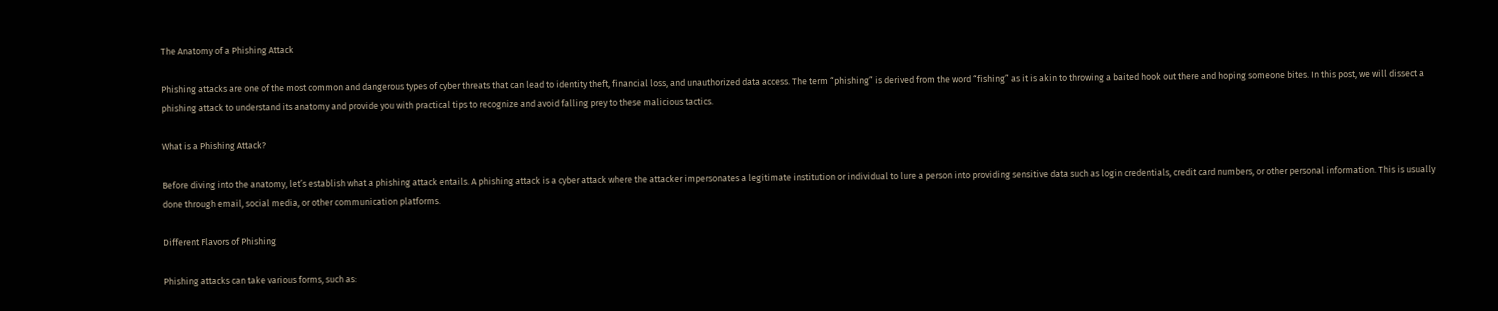The Anatomy of a Phishing Attack

Phishing attacks are one of the most common and dangerous types of cyber threats that can lead to identity theft, financial loss, and unauthorized data access. The term “phishing” is derived from the word “fishing” as it is akin to throwing a baited hook out there and hoping someone bites. In this post, we will dissect a phishing attack to understand its anatomy and provide you with practical tips to recognize and avoid falling prey to these malicious tactics.

What is a Phishing Attack?

Before diving into the anatomy, let’s establish what a phishing attack entails. A phishing attack is a cyber attack where the attacker impersonates a legitimate institution or individual to lure a person into providing sensitive data such as login credentials, credit card numbers, or other personal information. This is usually done through email, social media, or other communication platforms.

Different Flavors of Phishing

Phishing attacks can take various forms, such as: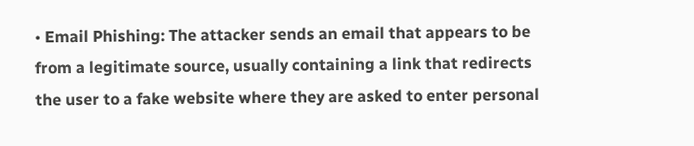• Email Phishing: The attacker sends an email that appears to be from a legitimate source, usually containing a link that redirects the user to a fake website where they are asked to enter personal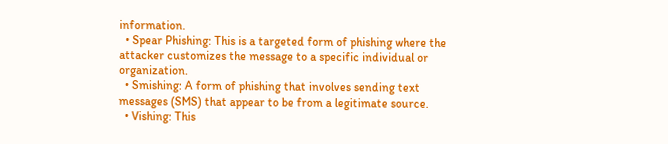information.
  • Spear Phishing: This is a targeted form of phishing where the attacker customizes the message to a specific individual or organization.
  • Smishing: A form of phishing that involves sending text messages (SMS) that appear to be from a legitimate source.
  • Vishing: This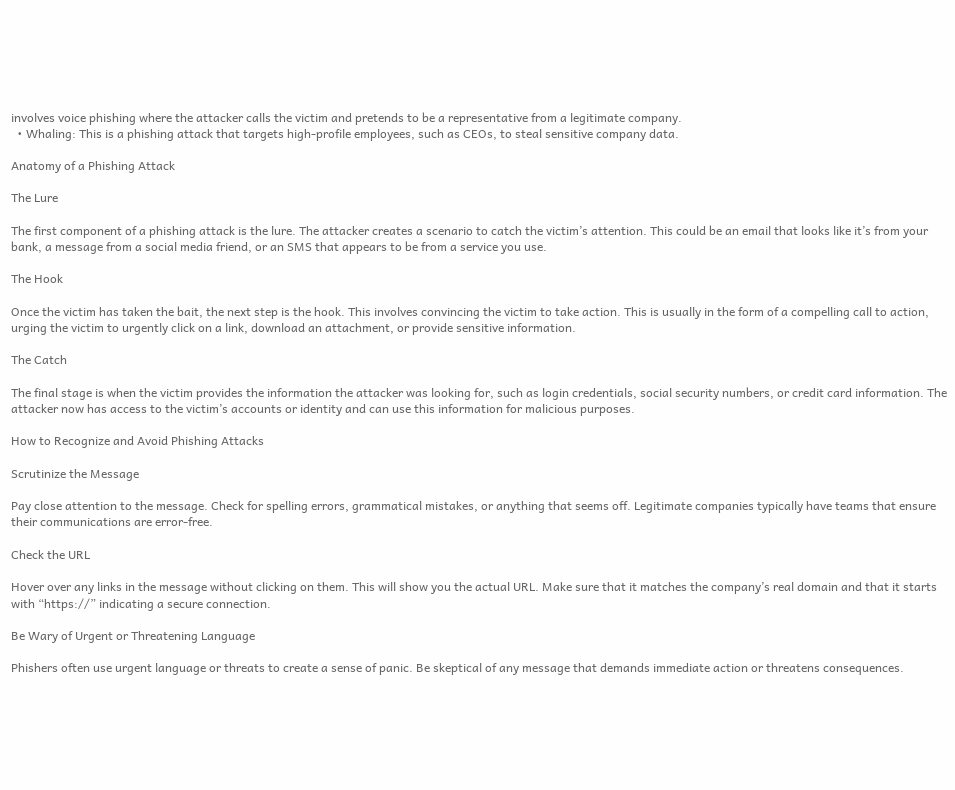involves voice phishing where the attacker calls the victim and pretends to be a representative from a legitimate company.
  • Whaling: This is a phishing attack that targets high-profile employees, such as CEOs, to steal sensitive company data.

Anatomy of a Phishing Attack

The Lure

The first component of a phishing attack is the lure. The attacker creates a scenario to catch the victim’s attention. This could be an email that looks like it’s from your bank, a message from a social media friend, or an SMS that appears to be from a service you use.

The Hook

Once the victim has taken the bait, the next step is the hook. This involves convincing the victim to take action. This is usually in the form of a compelling call to action, urging the victim to urgently click on a link, download an attachment, or provide sensitive information.

The Catch

The final stage is when the victim provides the information the attacker was looking for, such as login credentials, social security numbers, or credit card information. The attacker now has access to the victim’s accounts or identity and can use this information for malicious purposes.

How to Recognize and Avoid Phishing Attacks

Scrutinize the Message

Pay close attention to the message. Check for spelling errors, grammatical mistakes, or anything that seems off. Legitimate companies typically have teams that ensure their communications are error-free.

Check the URL

Hover over any links in the message without clicking on them. This will show you the actual URL. Make sure that it matches the company’s real domain and that it starts with “https://” indicating a secure connection.

Be Wary of Urgent or Threatening Language

Phishers often use urgent language or threats to create a sense of panic. Be skeptical of any message that demands immediate action or threatens consequences.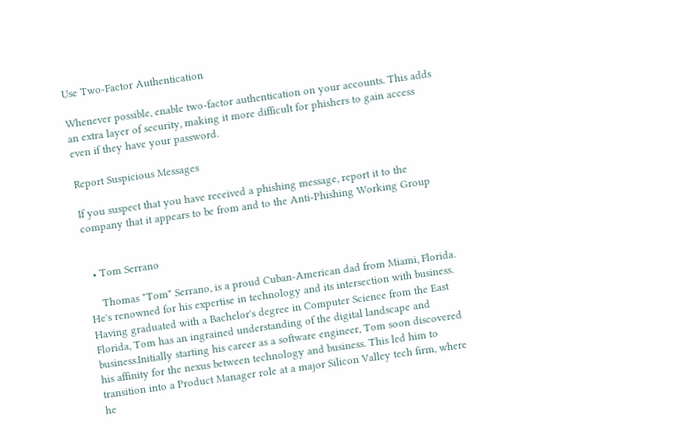Use Two-Factor Authentication

Whenever possible, enable two-factor authentication on your accounts. This adds an extra layer of security, making it more difficult for phishers to gain access even if they have your password.

Report Suspicious Messages

If you suspect that you have received a phishing message, report it to the company that it appears to be from and to the Anti-Phishing Working Group


  • Tom Serrano

    Thomas "Tom" Serrano, is a proud Cuban-American dad from Miami, Florida. He's renowned for his expertise in technology and its intersection with business. Having graduated with a Bachelor's degree in Computer Science from the East Florida, Tom has an ingrained understanding of the digital landscape and business.Initially starting his career as a software engineer, Tom soon discovered his affinity for the nexus between technology and business. This led him to transition into a Product Manager role at a major Silicon Valley tech firm, where he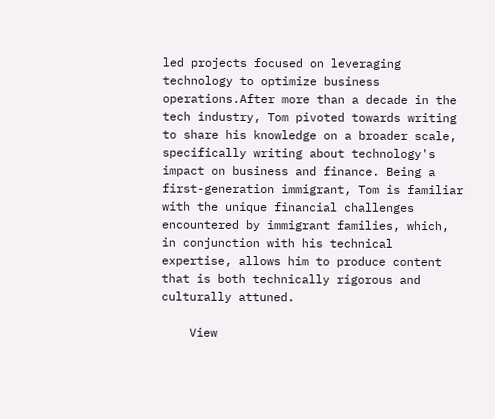led projects focused on leveraging technology to optimize business operations.After more than a decade in the tech industry, Tom pivoted towards writing to share his knowledge on a broader scale, specifically writing about technology's impact on business and finance. Being a first-generation immigrant, Tom is familiar with the unique financial challenges encountered by immigrant families, which, in conjunction with his technical expertise, allows him to produce content that is both technically rigorous and culturally attuned.

    View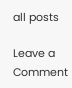all posts

Leave a Comment